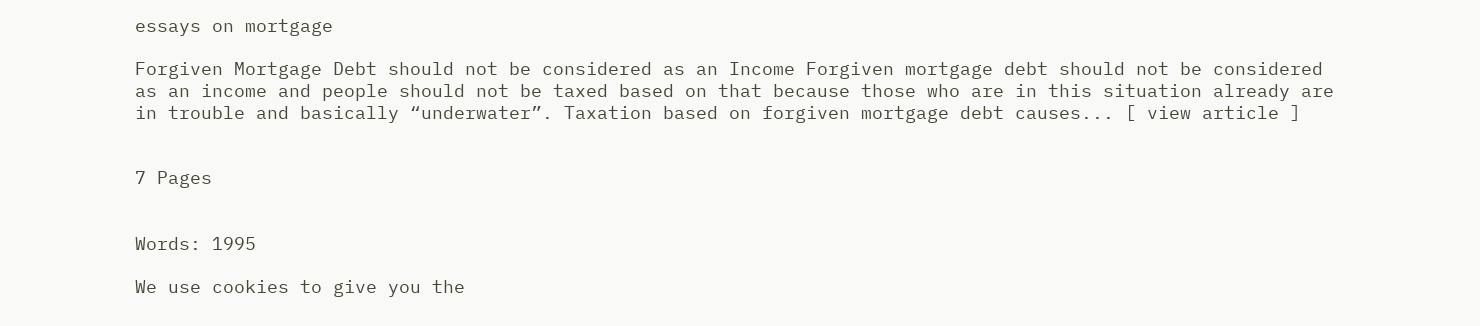essays on mortgage

Forgiven Mortgage Debt should not be considered as an Income Forgiven mortgage debt should not be considered as an income and people should not be taxed based on that because those who are in this situation already are in trouble and basically “underwater”. Taxation based on forgiven mortgage debt causes... [ view article ]


7 Pages


Words: 1995

We use cookies to give you the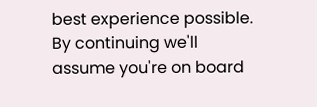best experience possible. By continuing we'll assume you're on board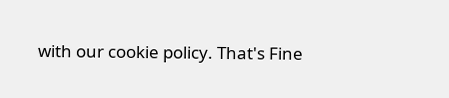with our cookie policy. That's Fine